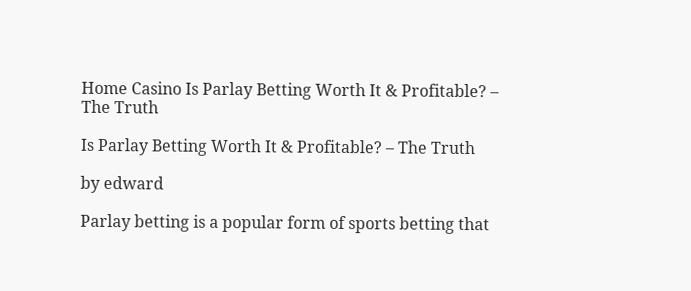Home Casino Is Parlay Betting Worth It & Profitable? – The Truth

Is Parlay Betting Worth It & Profitable? – The Truth

by edward

Parlay betting is a popular form of sports betting that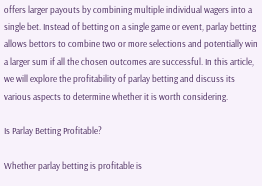offers larger payouts by combining multiple individual wagers into a single bet. Instead of betting on a single game or event, parlay betting allows bettors to combine two or more selections and potentially win a larger sum if all the chosen outcomes are successful. In this article, we will explore the profitability of parlay betting and discuss its various aspects to determine whether it is worth considering.

Is Parlay Betting Profitable?

Whether parlay betting is profitable is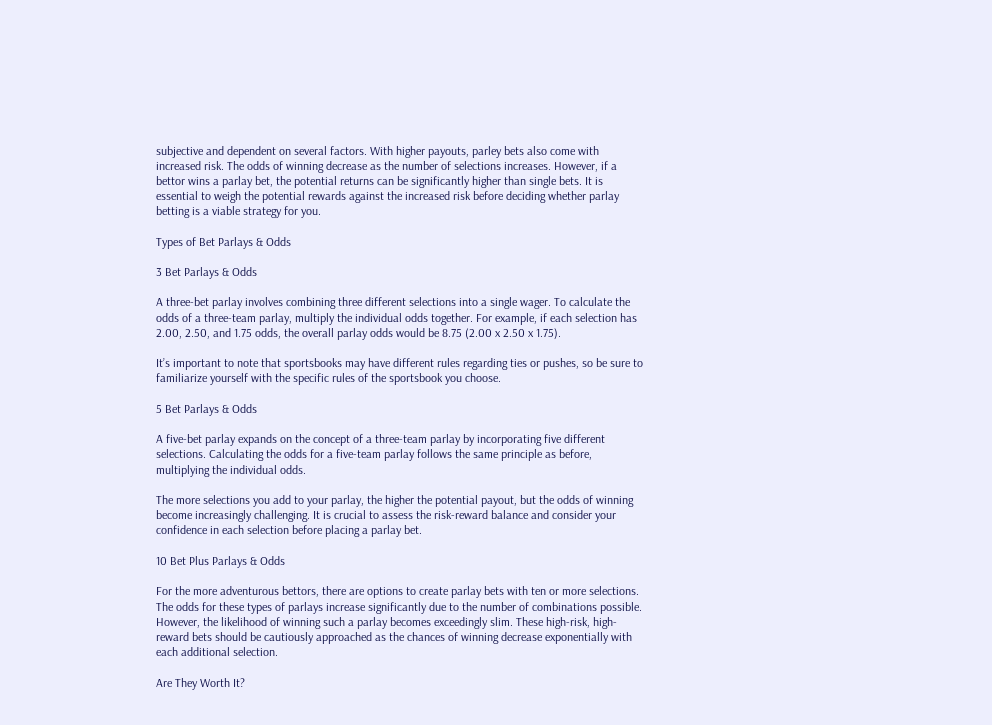subjective and dependent on several factors. With higher payouts, parley bets also come with increased risk. The odds of winning decrease as the number of selections increases. However, if a bettor wins a parlay bet, the potential returns can be significantly higher than single bets. It is essential to weigh the potential rewards against the increased risk before deciding whether parlay betting is a viable strategy for you.

Types of Bet Parlays & Odds

3 Bet Parlays & Odds

A three-bet parlay involves combining three different selections into a single wager. To calculate the odds of a three-team parlay, multiply the individual odds together. For example, if each selection has 2.00, 2.50, and 1.75 odds, the overall parlay odds would be 8.75 (2.00 x 2.50 x 1.75).

It’s important to note that sportsbooks may have different rules regarding ties or pushes, so be sure to familiarize yourself with the specific rules of the sportsbook you choose.

5 Bet Parlays & Odds

A five-bet parlay expands on the concept of a three-team parlay by incorporating five different selections. Calculating the odds for a five-team parlay follows the same principle as before, multiplying the individual odds.

The more selections you add to your parlay, the higher the potential payout, but the odds of winning become increasingly challenging. It is crucial to assess the risk-reward balance and consider your confidence in each selection before placing a parlay bet.

10 Bet Plus Parlays & Odds

For the more adventurous bettors, there are options to create parlay bets with ten or more selections. The odds for these types of parlays increase significantly due to the number of combinations possible. However, the likelihood of winning such a parlay becomes exceedingly slim. These high-risk, high-reward bets should be cautiously approached as the chances of winning decrease exponentially with each additional selection.

Are They Worth It?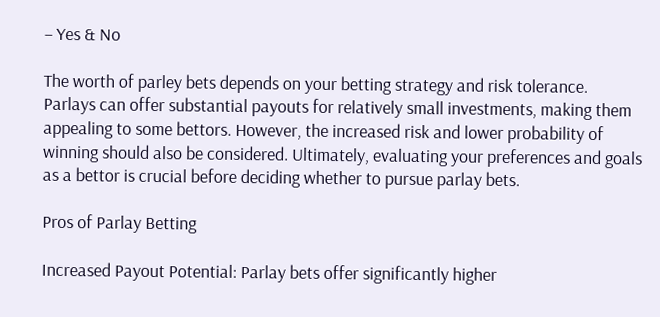– Yes & No

The worth of parley bets depends on your betting strategy and risk tolerance. Parlays can offer substantial payouts for relatively small investments, making them appealing to some bettors. However, the increased risk and lower probability of winning should also be considered. Ultimately, evaluating your preferences and goals as a bettor is crucial before deciding whether to pursue parlay bets.

Pros of Parlay Betting

Increased Payout Potential: Parlay bets offer significantly higher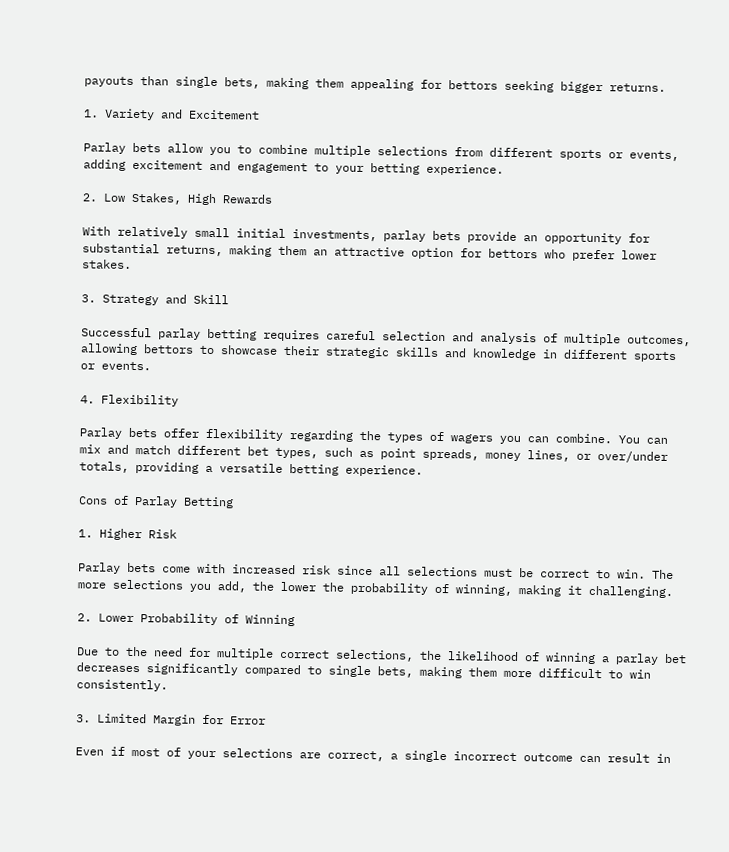payouts than single bets, making them appealing for bettors seeking bigger returns.

1. Variety and Excitement

Parlay bets allow you to combine multiple selections from different sports or events, adding excitement and engagement to your betting experience.

2. Low Stakes, High Rewards

With relatively small initial investments, parlay bets provide an opportunity for substantial returns, making them an attractive option for bettors who prefer lower stakes.

3. Strategy and Skill

Successful parlay betting requires careful selection and analysis of multiple outcomes, allowing bettors to showcase their strategic skills and knowledge in different sports or events.

4. Flexibility

Parlay bets offer flexibility regarding the types of wagers you can combine. You can mix and match different bet types, such as point spreads, money lines, or over/under totals, providing a versatile betting experience.

Cons of Parlay Betting

1. Higher Risk

Parlay bets come with increased risk since all selections must be correct to win. The more selections you add, the lower the probability of winning, making it challenging.

2. Lower Probability of Winning

Due to the need for multiple correct selections, the likelihood of winning a parlay bet decreases significantly compared to single bets, making them more difficult to win consistently.

3. Limited Margin for Error

Even if most of your selections are correct, a single incorrect outcome can result in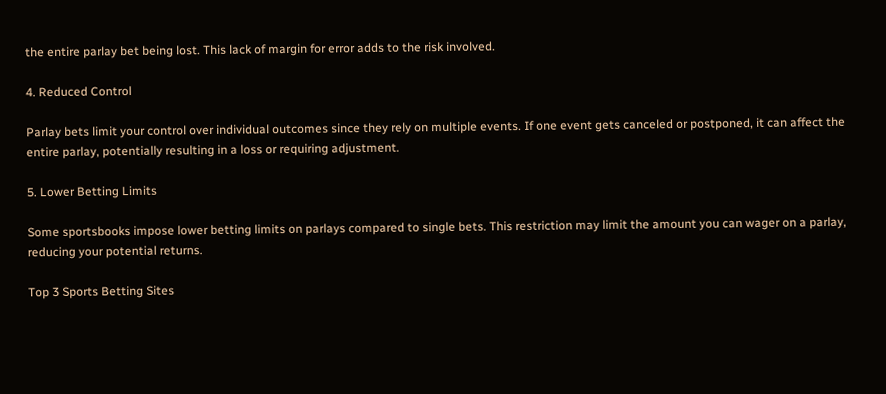the entire parlay bet being lost. This lack of margin for error adds to the risk involved.

4. Reduced Control

Parlay bets limit your control over individual outcomes since they rely on multiple events. If one event gets canceled or postponed, it can affect the entire parlay, potentially resulting in a loss or requiring adjustment.

5. Lower Betting Limits

Some sportsbooks impose lower betting limits on parlays compared to single bets. This restriction may limit the amount you can wager on a parlay, reducing your potential returns.

Top 3 Sports Betting Sites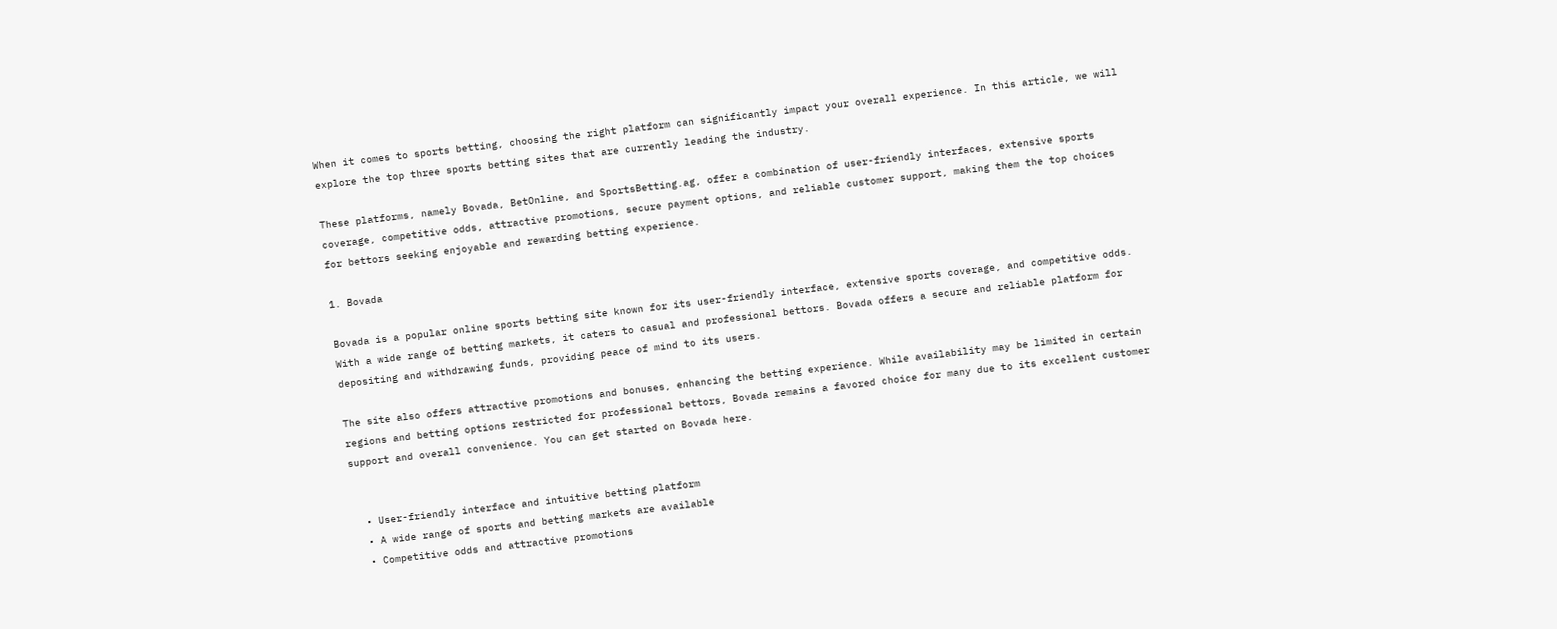When it comes to sports betting, choosing the right platform can significantly impact your overall experience. In this article, we will explore the top three sports betting sites that are currently leading the industry.

These platforms, namely Bovada, BetOnline, and SportsBetting.ag, offer a combination of user-friendly interfaces, extensive sports coverage, competitive odds, attractive promotions, secure payment options, and reliable customer support, making them the top choices for bettors seeking enjoyable and rewarding betting experience.

1. Bovada

Bovada is a popular online sports betting site known for its user-friendly interface, extensive sports coverage, and competitive odds. With a wide range of betting markets, it caters to casual and professional bettors. Bovada offers a secure and reliable platform for depositing and withdrawing funds, providing peace of mind to its users.

The site also offers attractive promotions and bonuses, enhancing the betting experience. While availability may be limited in certain regions and betting options restricted for professional bettors, Bovada remains a favored choice for many due to its excellent customer support and overall convenience. You can get started on Bovada here.


  • User-friendly interface and intuitive betting platform
  • A wide range of sports and betting markets are available
  • Competitive odds and attractive promotions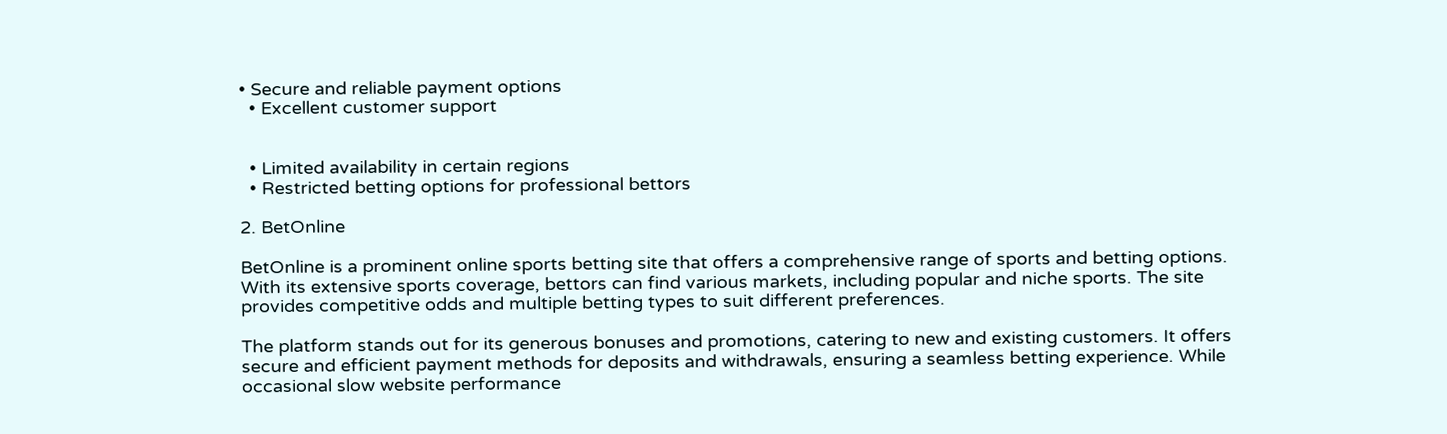• Secure and reliable payment options
  • Excellent customer support


  • Limited availability in certain regions
  • Restricted betting options for professional bettors

2. BetOnline

BetOnline is a prominent online sports betting site that offers a comprehensive range of sports and betting options. With its extensive sports coverage, bettors can find various markets, including popular and niche sports. The site provides competitive odds and multiple betting types to suit different preferences.

The platform stands out for its generous bonuses and promotions, catering to new and existing customers. It offers secure and efficient payment methods for deposits and withdrawals, ensuring a seamless betting experience. While occasional slow website performance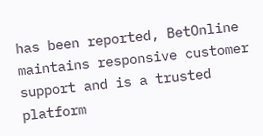has been reported, BetOnline maintains responsive customer support and is a trusted platform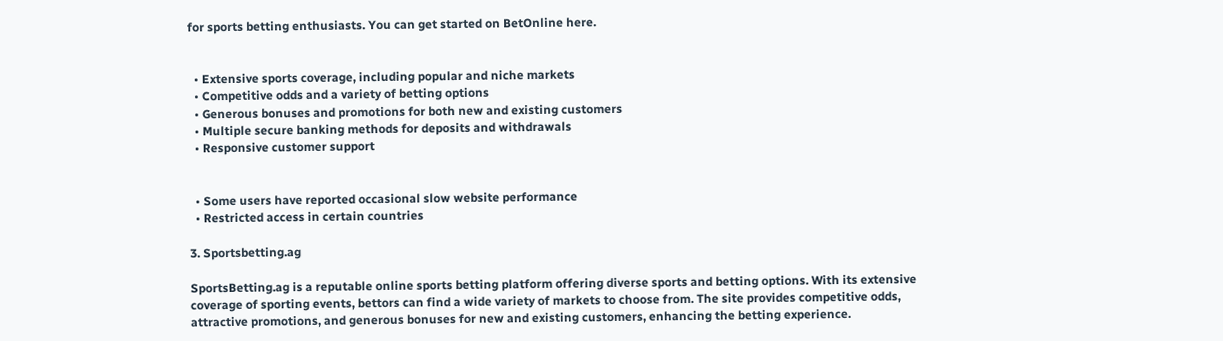for sports betting enthusiasts. You can get started on BetOnline here.


  • Extensive sports coverage, including popular and niche markets
  • Competitive odds and a variety of betting options
  • Generous bonuses and promotions for both new and existing customers
  • Multiple secure banking methods for deposits and withdrawals
  • Responsive customer support


  • Some users have reported occasional slow website performance
  • Restricted access in certain countries

3. Sportsbetting.ag

SportsBetting.ag is a reputable online sports betting platform offering diverse sports and betting options. With its extensive coverage of sporting events, bettors can find a wide variety of markets to choose from. The site provides competitive odds, attractive promotions, and generous bonuses for new and existing customers, enhancing the betting experience.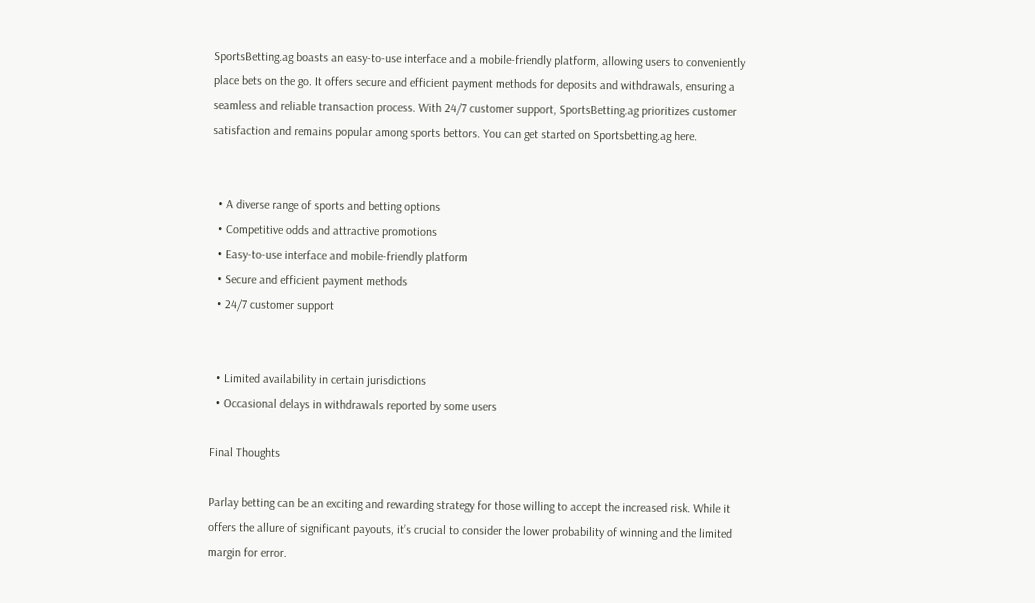SportsBetting.ag boasts an easy-to-use interface and a mobile-friendly platform, allowing users to conveniently place bets on the go. It offers secure and efficient payment methods for deposits and withdrawals, ensuring a seamless and reliable transaction process. With 24/7 customer support, SportsBetting.ag prioritizes customer satisfaction and remains popular among sports bettors. You can get started on Sportsbetting.ag here.


  • A diverse range of sports and betting options
  • Competitive odds and attractive promotions
  • Easy-to-use interface and mobile-friendly platform
  • Secure and efficient payment methods
  • 24/7 customer support


  • Limited availability in certain jurisdictions
  • Occasional delays in withdrawals reported by some users

Final Thoughts

Parlay betting can be an exciting and rewarding strategy for those willing to accept the increased risk. While it offers the allure of significant payouts, it’s crucial to consider the lower probability of winning and the limited margin for error.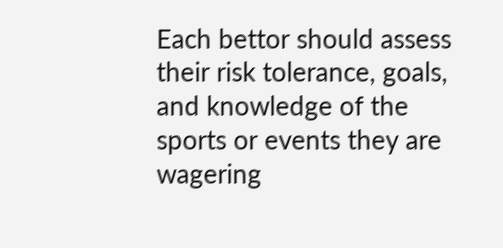Each bettor should assess their risk tolerance, goals, and knowledge of the sports or events they are wagering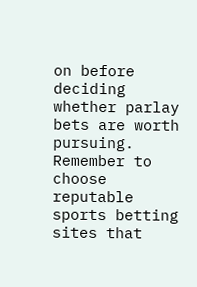on before deciding whether parlay bets are worth pursuing. Remember to choose reputable sports betting sites that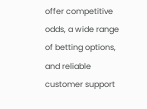offer competitive odds, a wide range of betting options, and reliable customer support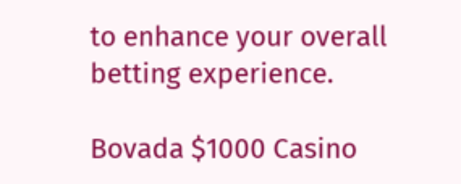to enhance your overall betting experience.

Bovada $1000 Casino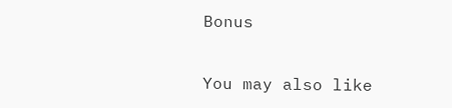Bonus


You may also like